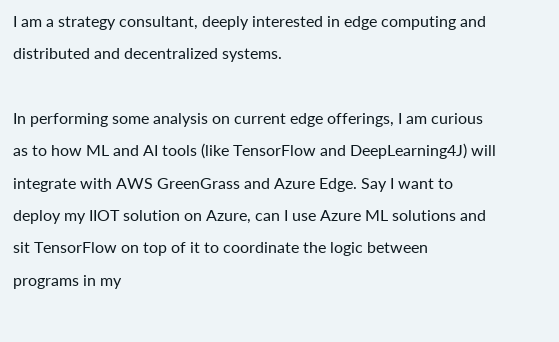I am a strategy consultant, deeply interested in edge computing and distributed and decentralized systems.

In performing some analysis on current edge offerings, I am curious as to how ML and AI tools (like TensorFlow and DeepLearning4J) will integrate with AWS GreenGrass and Azure Edge. Say I want to deploy my IIOT solution on Azure, can I use Azure ML solutions and sit TensorFlow on top of it to coordinate the logic between programs in my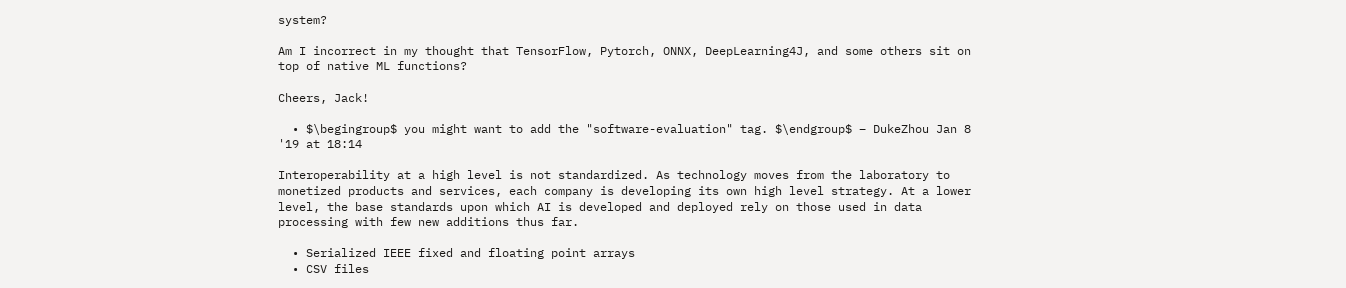system?

Am I incorrect in my thought that TensorFlow, Pytorch, ONNX, DeepLearning4J, and some others sit on top of native ML functions?

Cheers, Jack!

  • $\begingroup$ you might want to add the "software-evaluation" tag. $\endgroup$ – DukeZhou Jan 8 '19 at 18:14

Interoperability at a high level is not standardized. As technology moves from the laboratory to monetized products and services, each company is developing its own high level strategy. At a lower level, the base standards upon which AI is developed and deployed rely on those used in data processing with few new additions thus far.

  • Serialized IEEE fixed and floating point arrays
  • CSV files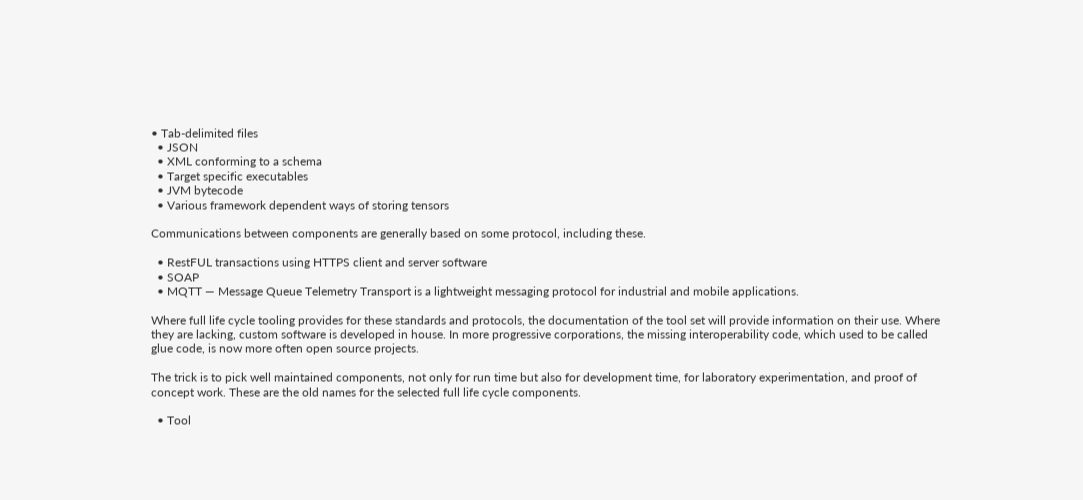• Tab-delimited files
  • JSON
  • XML conforming to a schema
  • Target specific executables
  • JVM bytecode
  • Various framework dependent ways of storing tensors

Communications between components are generally based on some protocol, including these.

  • RestFUL transactions using HTTPS client and server software
  • SOAP
  • MQTT — Message Queue Telemetry Transport is a lightweight messaging protocol for industrial and mobile applications.

Where full life cycle tooling provides for these standards and protocols, the documentation of the tool set will provide information on their use. Where they are lacking, custom software is developed in house. In more progressive corporations, the missing interoperability code, which used to be called glue code, is now more often open source projects.

The trick is to pick well maintained components, not only for run time but also for development time, for laboratory experimentation, and proof of concept work. These are the old names for the selected full life cycle components.

  • Tool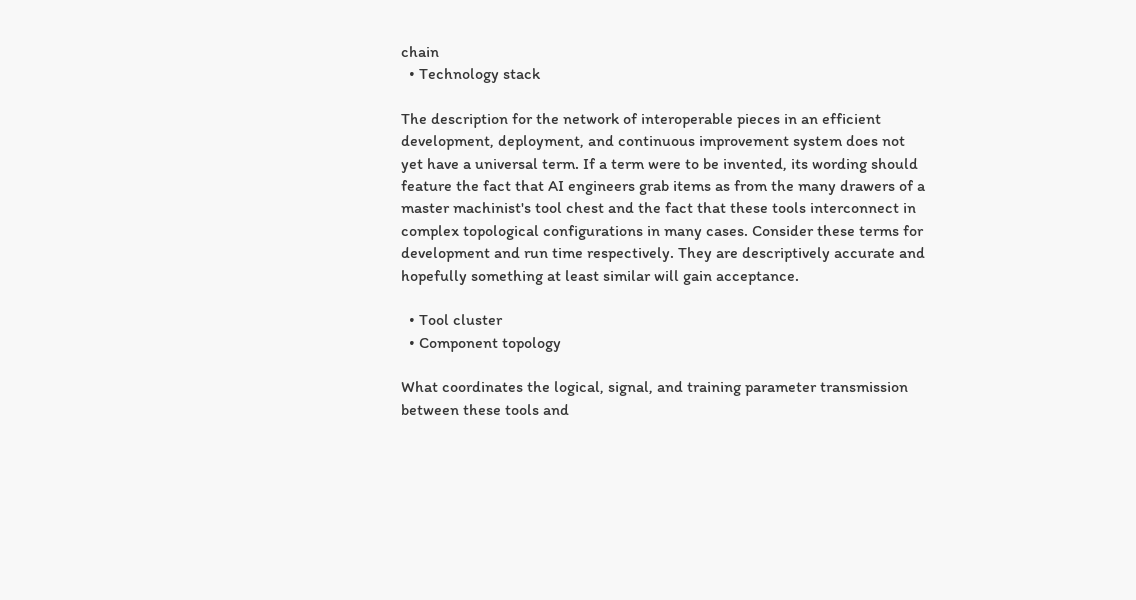chain
  • Technology stack

The description for the network of interoperable pieces in an efficient development, deployment, and continuous improvement system does not yet have a universal term. If a term were to be invented, its wording should feature the fact that AI engineers grab items as from the many drawers of a master machinist's tool chest and the fact that these tools interconnect in complex topological configurations in many cases. Consider these terms for development and run time respectively. They are descriptively accurate and hopefully something at least similar will gain acceptance.

  • Tool cluster
  • Component topology

What coordinates the logical, signal, and training parameter transmission between these tools and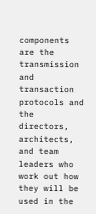components are the transmission and transaction protocols and the directors, architects, and team leaders who work out how they will be used in the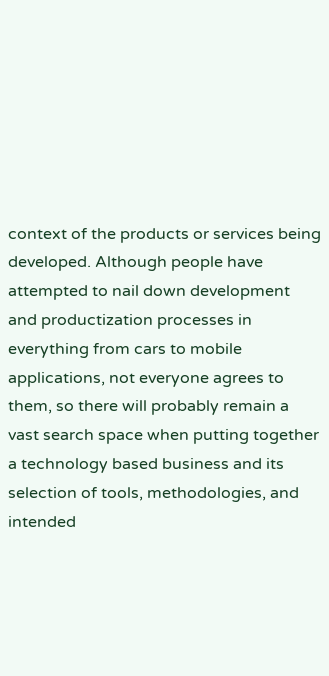context of the products or services being developed. Although people have attempted to nail down development and productization processes in everything from cars to mobile applications, not everyone agrees to them, so there will probably remain a vast search space when putting together a technology based business and its selection of tools, methodologies, and intended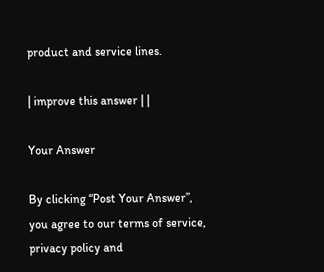product and service lines.

| improve this answer | |

Your Answer

By clicking “Post Your Answer”, you agree to our terms of service, privacy policy and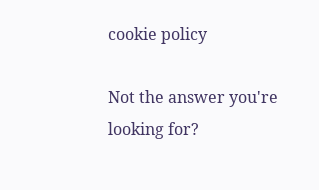cookie policy

Not the answer you're looking for?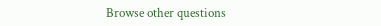Browse other questions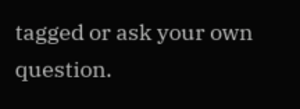tagged or ask your own question.